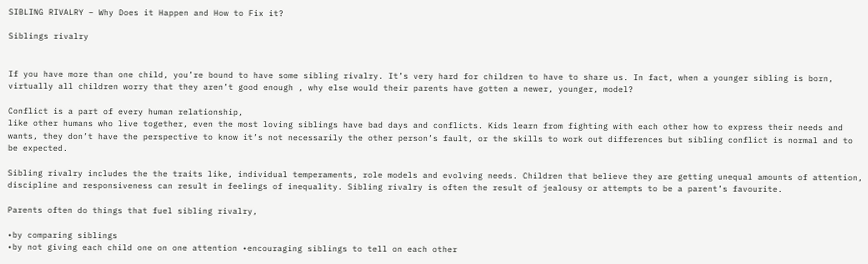SIBLING RIVALRY – Why Does it Happen and How to Fix it?

Siblings rivalry


If you have more than one child, you’re bound to have some sibling rivalry. It’s very hard for children to have to share us. In fact, when a younger sibling is born, virtually all children worry that they aren’t good enough , why else would their parents have gotten a newer, younger, model?

Conflict is a part of every human relationship,
like other humans who live together, even the most loving siblings have bad days and conflicts. Kids learn from fighting with each other how to express their needs and wants, they don’t have the perspective to know it’s not necessarily the other person’s fault, or the skills to work out differences but sibling conflict is normal and to be expected.

Sibling rivalry includes the the traits like, individual temperaments, role models and evolving needs. Children that believe they are getting unequal amounts of attention, discipline and responsiveness can result in feelings of inequality. Sibling rivalry is often the result of jealousy or attempts to be a parent’s favourite.

Parents often do things that fuel sibling rivalry,

•by comparing siblings
•by not giving each child one on one attention •encouraging siblings to tell on each other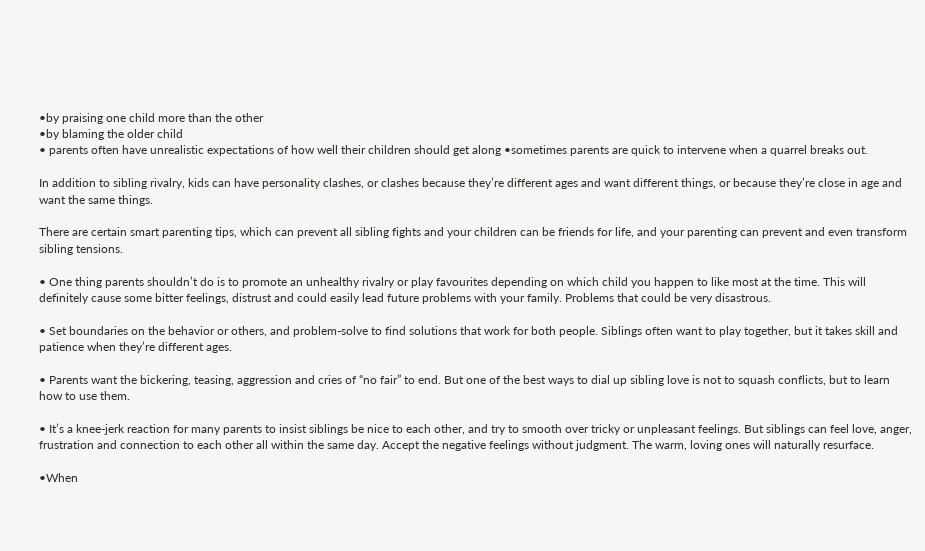•by praising one child more than the other
•by blaming the older child
• parents often have unrealistic expectations of how well their children should get along •sometimes parents are quick to intervene when a quarrel breaks out.

In addition to sibling rivalry, kids can have personality clashes, or clashes because they’re different ages and want different things, or because they’re close in age and want the same things.

There are certain smart parenting tips, which can prevent all sibling fights and your children can be friends for life, and your parenting can prevent and even transform sibling tensions.

• One thing parents shouldn’t do is to promote an unhealthy rivalry or play favourites depending on which child you happen to like most at the time. This will definitely cause some bitter feelings, distrust and could easily lead future problems with your family. Problems that could be very disastrous.

• Set boundaries on the behavior or others, and problem-solve to find solutions that work for both people. Siblings often want to play together, but it takes skill and patience when they’re different ages.

• Parents want the bickering, teasing, aggression and cries of “no fair” to end. But one of the best ways to dial up sibling love is not to squash conflicts, but to learn how to use them.

• It’s a knee-jerk reaction for many parents to insist siblings be nice to each other, and try to smooth over tricky or unpleasant feelings. But siblings can feel love, anger, frustration and connection to each other all within the same day. Accept the negative feelings without judgment. The warm, loving ones will naturally resurface.

•When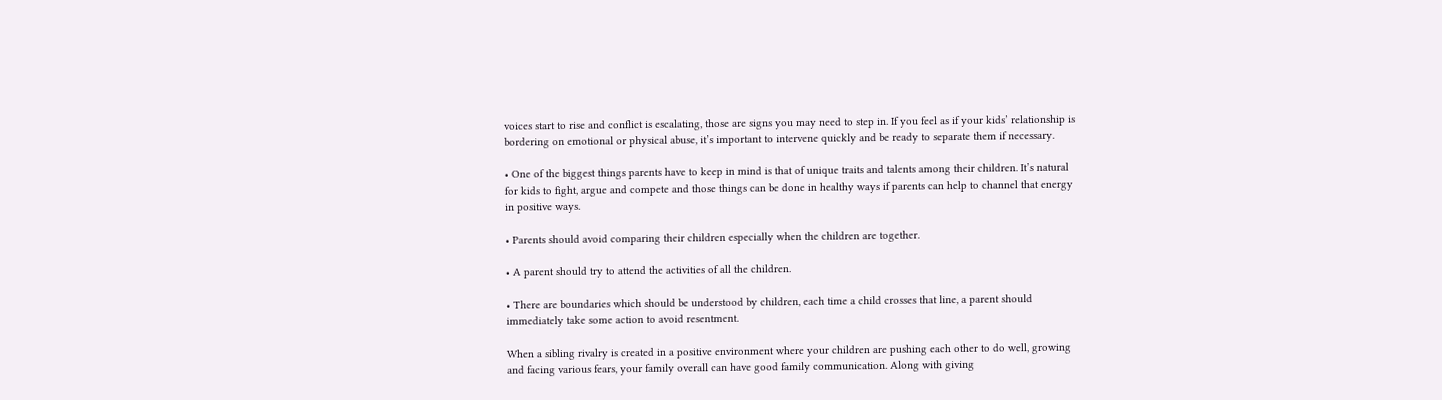voices start to rise and conflict is escalating, those are signs you may need to step in. If you feel as if your kids’ relationship is bordering on emotional or physical abuse, it’s important to intervene quickly and be ready to separate them if necessary.

• One of the biggest things parents have to keep in mind is that of unique traits and talents among their children. It’s natural for kids to fight, argue and compete and those things can be done in healthy ways if parents can help to channel that energy in positive ways.

• Parents should avoid comparing their children especially when the children are together.

• A parent should try to attend the activities of all the children.

• There are boundaries which should be understood by children, each time a child crosses that line, a parent should immediately take some action to avoid resentment.

When a sibling rivalry is created in a positive environment where your children are pushing each other to do well, growing and facing various fears, your family overall can have good family communication. Along with giving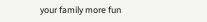your family more fun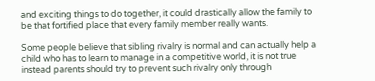and exciting things to do together, it could drastically allow the family to be that fortified place that every family member really wants.

Some people believe that sibling rivalry is normal and can actually help a child who has to learn to manage in a competitive world, it is not true instead parents should try to prevent such rivalry only through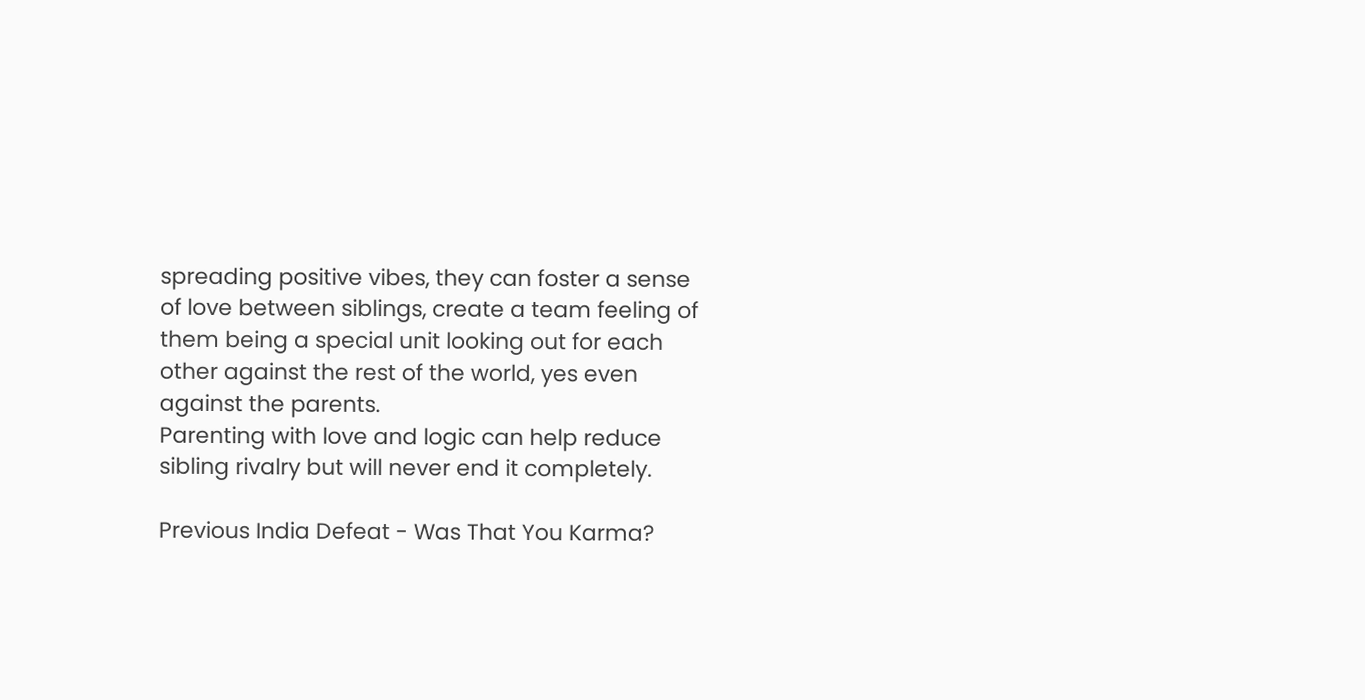spreading positive vibes, they can foster a sense of love between siblings, create a team feeling of them being a special unit looking out for each other against the rest of the world, yes even against the parents.
Parenting with love and logic can help reduce sibling rivalry but will never end it completely.

Previous India Defeat - Was That You Karma?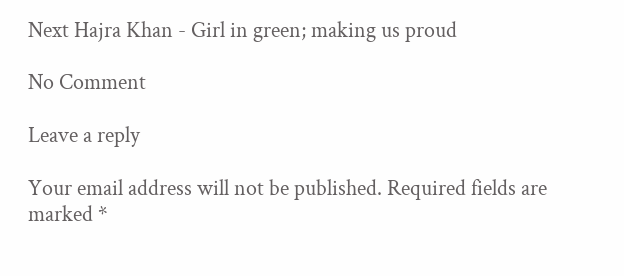Next Hajra Khan - Girl in green; making us proud

No Comment

Leave a reply

Your email address will not be published. Required fields are marked *